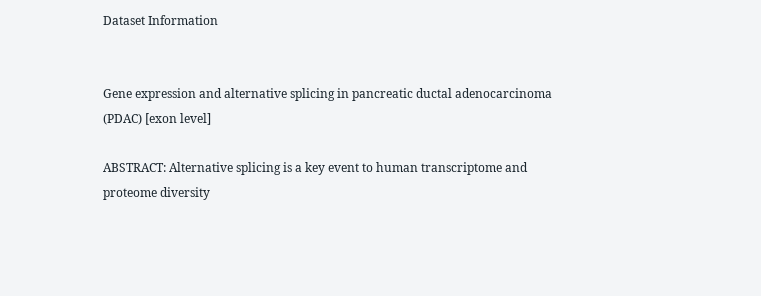Dataset Information


Gene expression and alternative splicing in pancreatic ductal adenocarcinoma (PDAC) [exon level]

ABSTRACT: Alternative splicing is a key event to human transcriptome and proteome diversity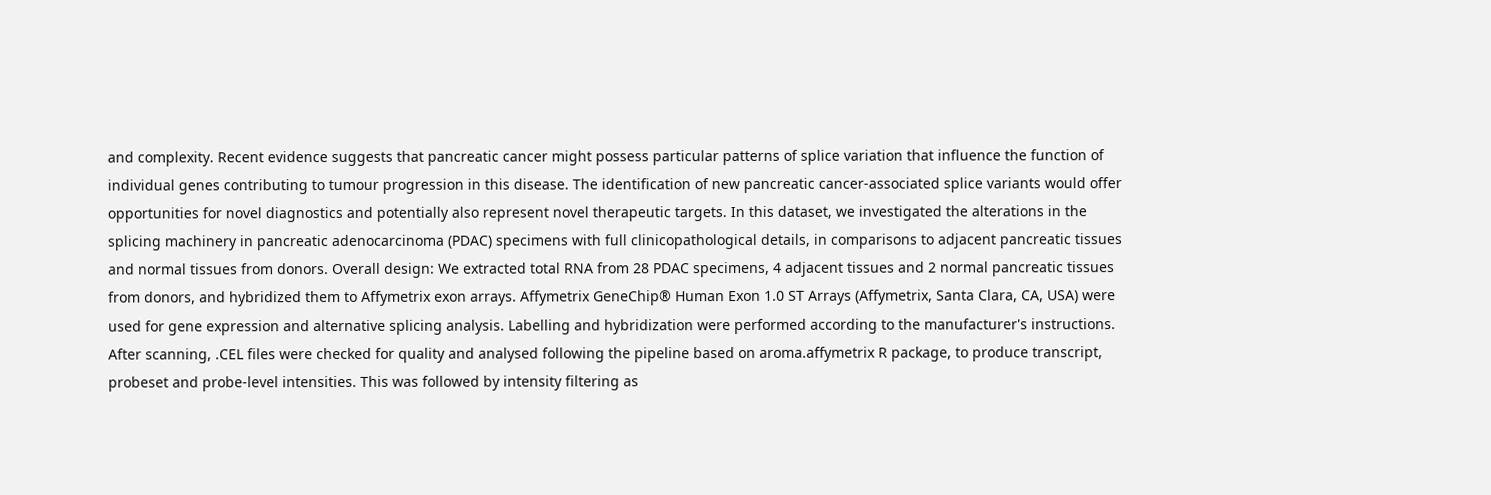and complexity. Recent evidence suggests that pancreatic cancer might possess particular patterns of splice variation that influence the function of individual genes contributing to tumour progression in this disease. The identification of new pancreatic cancer-associated splice variants would offer opportunities for novel diagnostics and potentially also represent novel therapeutic targets. In this dataset, we investigated the alterations in the splicing machinery in pancreatic adenocarcinoma (PDAC) specimens with full clinicopathological details, in comparisons to adjacent pancreatic tissues and normal tissues from donors. Overall design: We extracted total RNA from 28 PDAC specimens, 4 adjacent tissues and 2 normal pancreatic tissues from donors, and hybridized them to Affymetrix exon arrays. Affymetrix GeneChip® Human Exon 1.0 ST Arrays (Affymetrix, Santa Clara, CA, USA) were used for gene expression and alternative splicing analysis. Labelling and hybridization were performed according to the manufacturer's instructions. After scanning, .CEL files were checked for quality and analysed following the pipeline based on aroma.affymetrix R package, to produce transcript, probeset and probe-level intensities. This was followed by intensity filtering as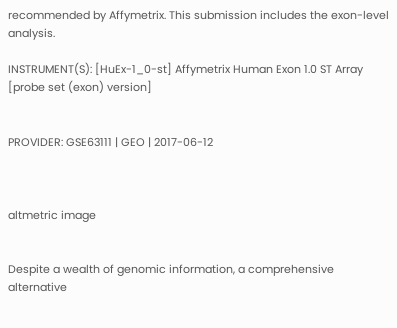recommended by Affymetrix. This submission includes the exon-level analysis.

INSTRUMENT(S): [HuEx-1_0-st] Affymetrix Human Exon 1.0 ST Array [probe set (exon) version]


PROVIDER: GSE63111 | GEO | 2017-06-12



altmetric image


Despite a wealth of genomic information, a comprehensive alternative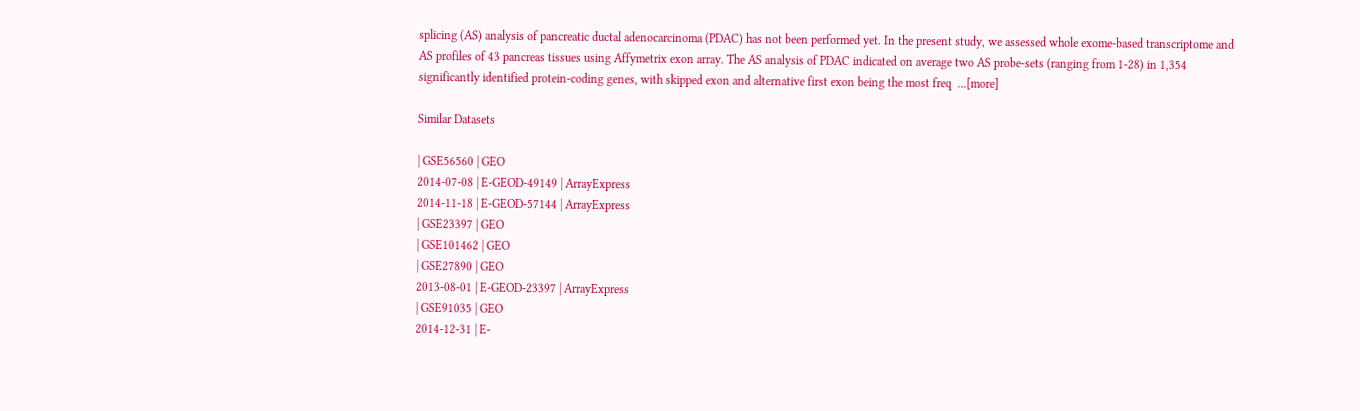splicing (AS) analysis of pancreatic ductal adenocarcinoma (PDAC) has not been performed yet. In the present study, we assessed whole exome-based transcriptome and AS profiles of 43 pancreas tissues using Affymetrix exon array. The AS analysis of PDAC indicated on average two AS probe-sets (ranging from 1-28) in 1,354 significantly identified protein-coding genes, with skipped exon and alternative first exon being the most freq  ...[more]

Similar Datasets

| GSE56560 | GEO
2014-07-08 | E-GEOD-49149 | ArrayExpress
2014-11-18 | E-GEOD-57144 | ArrayExpress
| GSE23397 | GEO
| GSE101462 | GEO
| GSE27890 | GEO
2013-08-01 | E-GEOD-23397 | ArrayExpress
| GSE91035 | GEO
2014-12-31 | E-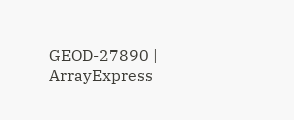GEOD-27890 | ArrayExpress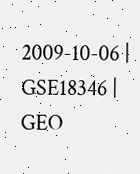2009-10-06 | GSE18346 | GEO